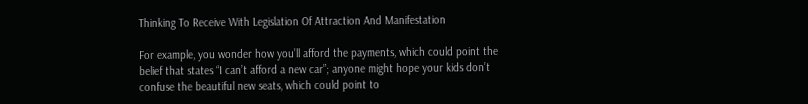Thinking To Receive With Legislation Of Attraction And Manifestation

For example, you wonder how you’ll afford the payments, which could point the belief that states “I can’t afford a new car”; anyone might hope your kids don’t confuse the beautiful new seats, which could point to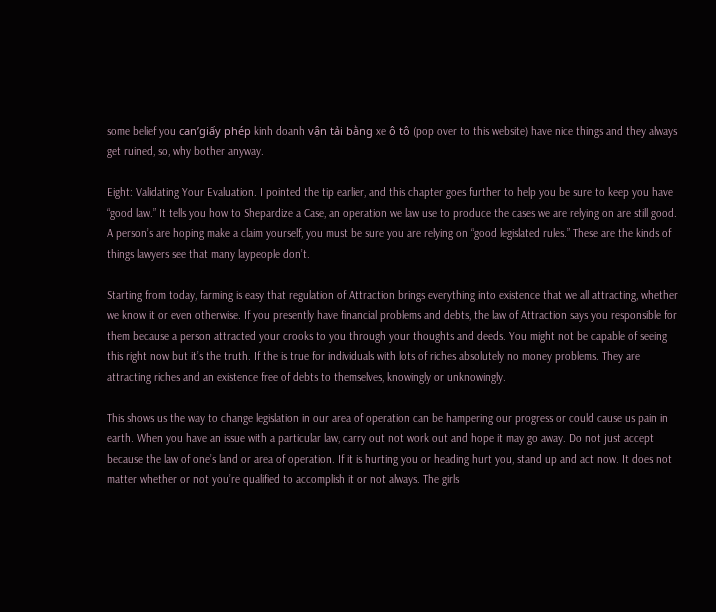some belief you can’giấy phép kinh doanh vận tải bằng xe ô tô (pop over to this website) have nice things and they always get ruined, so, why bother anyway.

Eight: Validating Your Evaluation. I pointed the tip earlier, and this chapter goes further to help you be sure to keep you have “good law.” It tells you how to Shepardize a Case, an operation we law use to produce the cases we are relying on are still good. A person’s are hoping make a claim yourself, you must be sure you are relying on “good legislated rules.” These are the kinds of things lawyers see that many laypeople don’t.

Starting from today, farming is easy that regulation of Attraction brings everything into existence that we all attracting, whether we know it or even otherwise. If you presently have financial problems and debts, the law of Attraction says you responsible for them because a person attracted your crooks to you through your thoughts and deeds. You might not be capable of seeing this right now but it’s the truth. If the is true for individuals with lots of riches absolutely no money problems. They are attracting riches and an existence free of debts to themselves, knowingly or unknowingly.

This shows us the way to change legislation in our area of operation can be hampering our progress or could cause us pain in earth. When you have an issue with a particular law, carry out not work out and hope it may go away. Do not just accept because the law of one’s land or area of operation. If it is hurting you or heading hurt you, stand up and act now. It does not matter whether or not you’re qualified to accomplish it or not always. The girls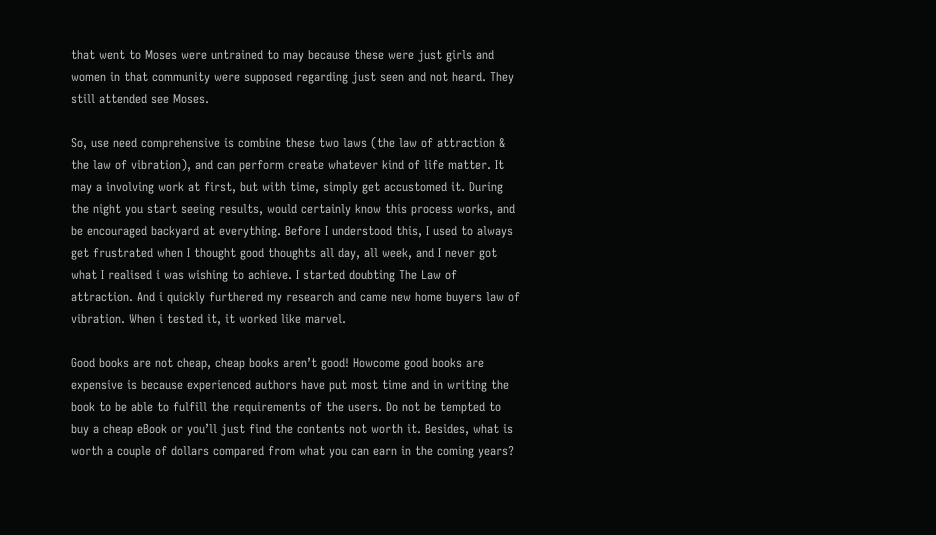that went to Moses were untrained to may because these were just girls and women in that community were supposed regarding just seen and not heard. They still attended see Moses.

So, use need comprehensive is combine these two laws (the law of attraction & the law of vibration), and can perform create whatever kind of life matter. It may a involving work at first, but with time, simply get accustomed it. During the night you start seeing results, would certainly know this process works, and be encouraged backyard at everything. Before I understood this, I used to always get frustrated when I thought good thoughts all day, all week, and I never got what I realised i was wishing to achieve. I started doubting The Law of attraction. And i quickly furthered my research and came new home buyers law of vibration. When i tested it, it worked like marvel.

Good books are not cheap, cheap books aren’t good! Howcome good books are expensive is because experienced authors have put most time and in writing the book to be able to fulfill the requirements of the users. Do not be tempted to buy a cheap eBook or you’ll just find the contents not worth it. Besides, what is worth a couple of dollars compared from what you can earn in the coming years?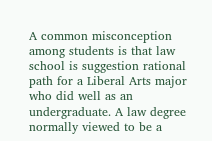A common misconception among students is that law school is suggestion rational path for a Liberal Arts major who did well as an undergraduate. A law degree normally viewed to be a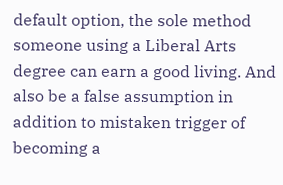default option, the sole method someone using a Liberal Arts degree can earn a good living. And also be a false assumption in addition to mistaken trigger of becoming a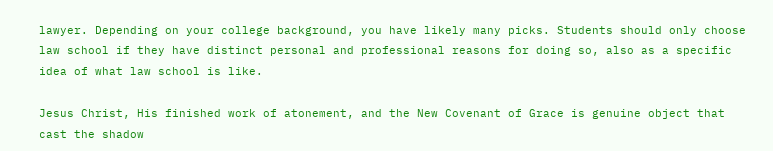lawyer. Depending on your college background, you have likely many picks. Students should only choose law school if they have distinct personal and professional reasons for doing so, also as a specific idea of what law school is like.

Jesus Christ, His finished work of atonement, and the New Covenant of Grace is genuine object that cast the shadow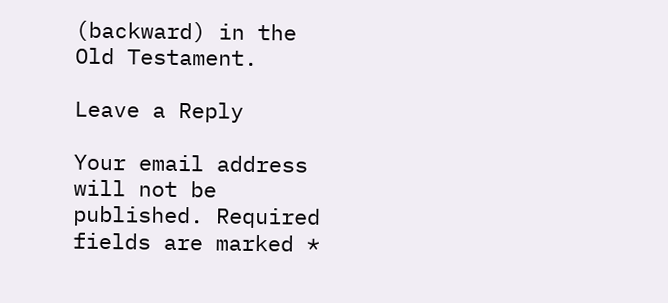(backward) in the Old Testament.

Leave a Reply

Your email address will not be published. Required fields are marked *